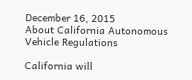December 16, 2015
About California Autonomous Vehicle Regulations

California will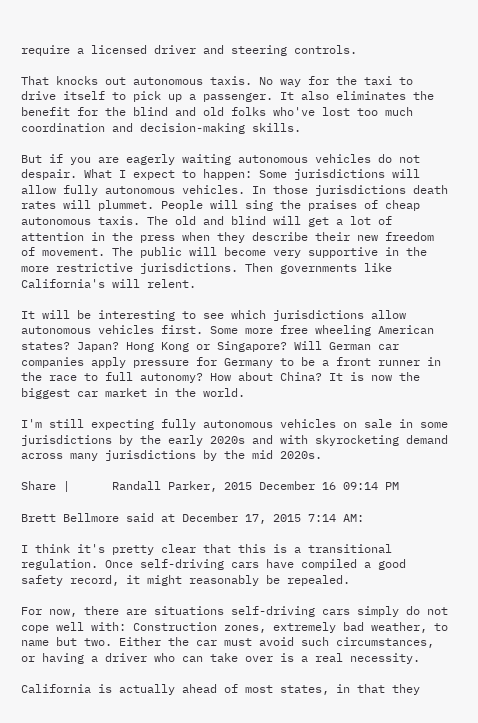require a licensed driver and steering controls.

That knocks out autonomous taxis. No way for the taxi to drive itself to pick up a passenger. It also eliminates the benefit for the blind and old folks who've lost too much coordination and decision-making skills.

But if you are eagerly waiting autonomous vehicles do not despair. What I expect to happen: Some jurisdictions will allow fully autonomous vehicles. In those jurisdictions death rates will plummet. People will sing the praises of cheap autonomous taxis. The old and blind will get a lot of attention in the press when they describe their new freedom of movement. The public will become very supportive in the more restrictive jurisdictions. Then governments like California's will relent.

It will be interesting to see which jurisdictions allow autonomous vehicles first. Some more free wheeling American states? Japan? Hong Kong or Singapore? Will German car companies apply pressure for Germany to be a front runner in the race to full autonomy? How about China? It is now the biggest car market in the world.

I'm still expecting fully autonomous vehicles on sale in some jurisdictions by the early 2020s and with skyrocketing demand across many jurisdictions by the mid 2020s.

Share |      Randall Parker, 2015 December 16 09:14 PM

Brett Bellmore said at December 17, 2015 7:14 AM:

I think it's pretty clear that this is a transitional regulation. Once self-driving cars have compiled a good safety record, it might reasonably be repealed.

For now, there are situations self-driving cars simply do not cope well with: Construction zones, extremely bad weather, to name but two. Either the car must avoid such circumstances, or having a driver who can take over is a real necessity.

California is actually ahead of most states, in that they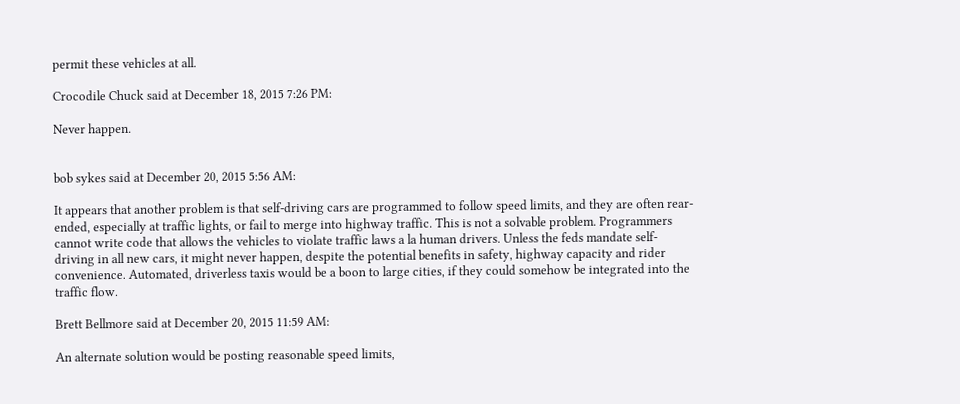permit these vehicles at all.

Crocodile Chuck said at December 18, 2015 7:26 PM:

Never happen.


bob sykes said at December 20, 2015 5:56 AM:

It appears that another problem is that self-driving cars are programmed to follow speed limits, and they are often rear-ended, especially at traffic lights, or fail to merge into highway traffic. This is not a solvable problem. Programmers cannot write code that allows the vehicles to violate traffic laws a la human drivers. Unless the feds mandate self-driving in all new cars, it might never happen, despite the potential benefits in safety, highway capacity and rider convenience. Automated, driverless taxis would be a boon to large cities, if they could somehow be integrated into the traffic flow.

Brett Bellmore said at December 20, 2015 11:59 AM:

An alternate solution would be posting reasonable speed limits,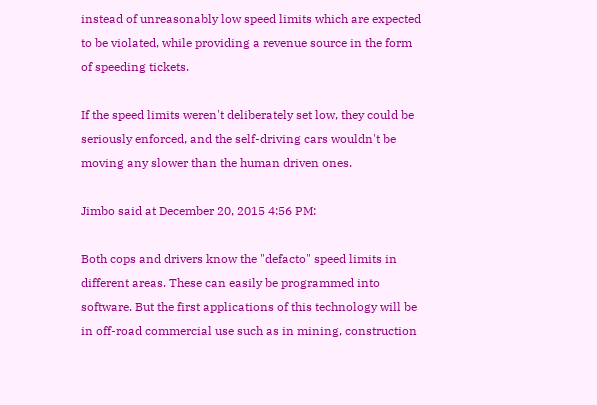instead of unreasonably low speed limits which are expected to be violated, while providing a revenue source in the form of speeding tickets.

If the speed limits weren't deliberately set low, they could be seriously enforced, and the self-driving cars wouldn't be moving any slower than the human driven ones.

Jimbo said at December 20, 2015 4:56 PM:

Both cops and drivers know the "defacto" speed limits in different areas. These can easily be programmed into software. But the first applications of this technology will be in off-road commercial use such as in mining, construction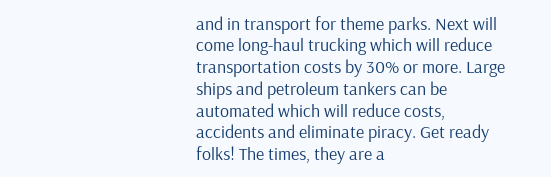and in transport for theme parks. Next will come long-haul trucking which will reduce transportation costs by 30% or more. Large ships and petroleum tankers can be automated which will reduce costs, accidents and eliminate piracy. Get ready folks! The times, they are a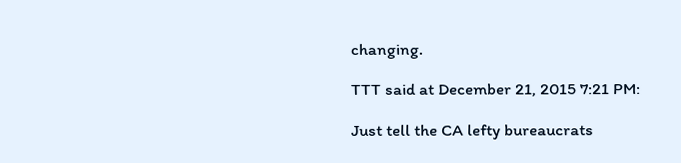changing.

TTT said at December 21, 2015 7:21 PM:

Just tell the CA lefty bureaucrats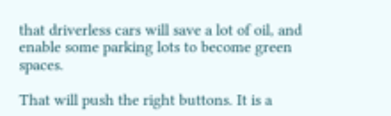that driverless cars will save a lot of oil, and enable some parking lots to become green spaces.

That will push the right buttons. It is a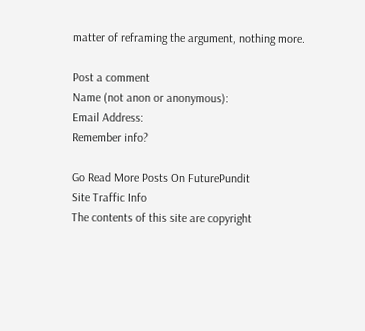matter of reframing the argument, nothing more.

Post a comment
Name (not anon or anonymous):
Email Address:
Remember info?

Go Read More Posts On FuturePundit
Site Traffic Info
The contents of this site are copyright